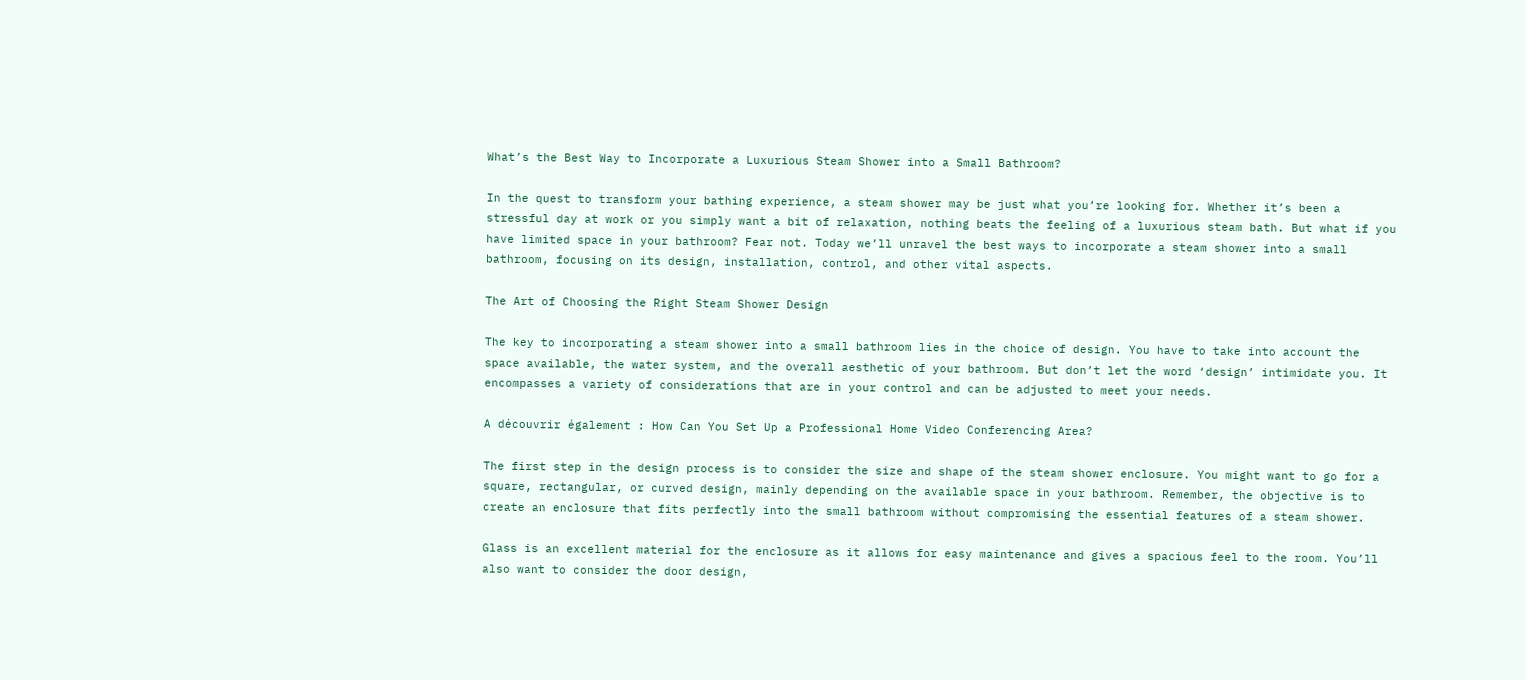What’s the Best Way to Incorporate a Luxurious Steam Shower into a Small Bathroom?

In the quest to transform your bathing experience, a steam shower may be just what you’re looking for. Whether it’s been a stressful day at work or you simply want a bit of relaxation, nothing beats the feeling of a luxurious steam bath. But what if you have limited space in your bathroom? Fear not. Today we’ll unravel the best ways to incorporate a steam shower into a small bathroom, focusing on its design, installation, control, and other vital aspects.

The Art of Choosing the Right Steam Shower Design

The key to incorporating a steam shower into a small bathroom lies in the choice of design. You have to take into account the space available, the water system, and the overall aesthetic of your bathroom. But don’t let the word ‘design’ intimidate you. It encompasses a variety of considerations that are in your control and can be adjusted to meet your needs.

A découvrir également : How Can You Set Up a Professional Home Video Conferencing Area?

The first step in the design process is to consider the size and shape of the steam shower enclosure. You might want to go for a square, rectangular, or curved design, mainly depending on the available space in your bathroom. Remember, the objective is to create an enclosure that fits perfectly into the small bathroom without compromising the essential features of a steam shower.

Glass is an excellent material for the enclosure as it allows for easy maintenance and gives a spacious feel to the room. You’ll also want to consider the door design,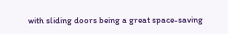with sliding doors being a great space-saving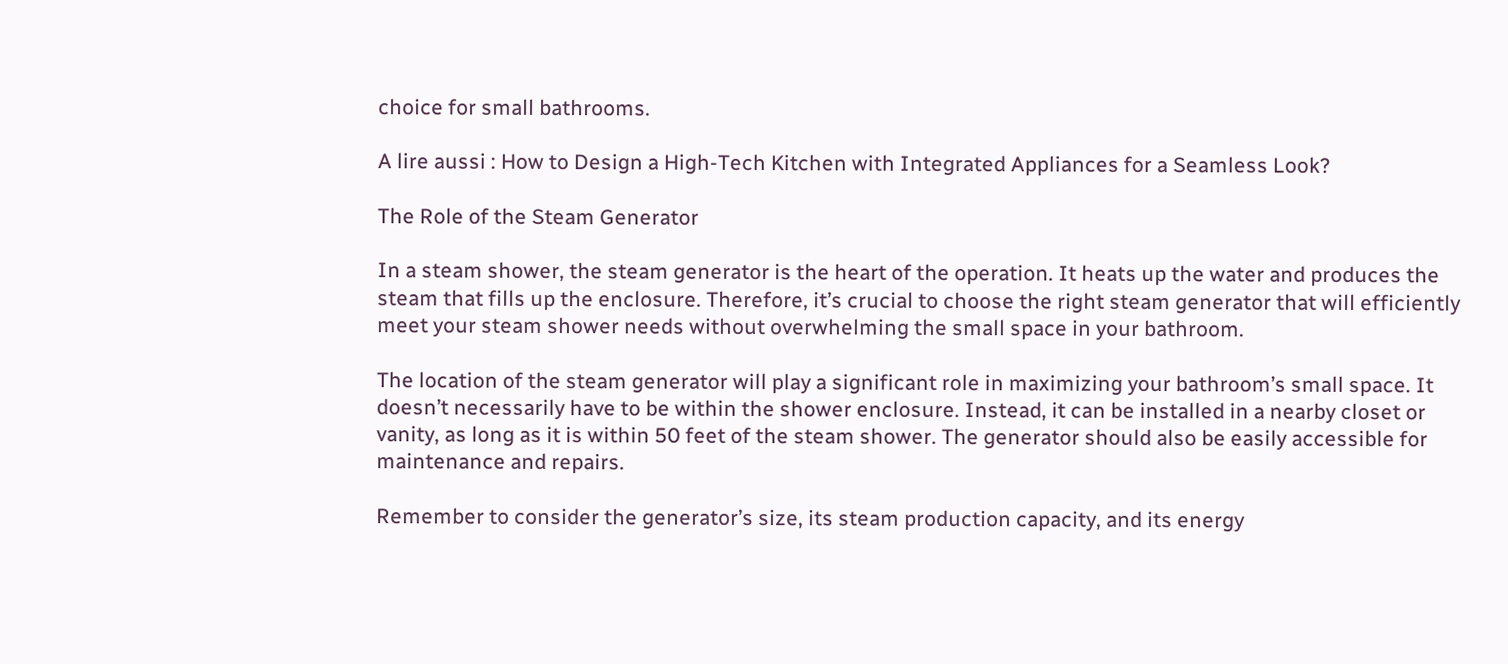choice for small bathrooms.

A lire aussi : How to Design a High-Tech Kitchen with Integrated Appliances for a Seamless Look?

The Role of the Steam Generator

In a steam shower, the steam generator is the heart of the operation. It heats up the water and produces the steam that fills up the enclosure. Therefore, it’s crucial to choose the right steam generator that will efficiently meet your steam shower needs without overwhelming the small space in your bathroom.

The location of the steam generator will play a significant role in maximizing your bathroom’s small space. It doesn’t necessarily have to be within the shower enclosure. Instead, it can be installed in a nearby closet or vanity, as long as it is within 50 feet of the steam shower. The generator should also be easily accessible for maintenance and repairs.

Remember to consider the generator’s size, its steam production capacity, and its energy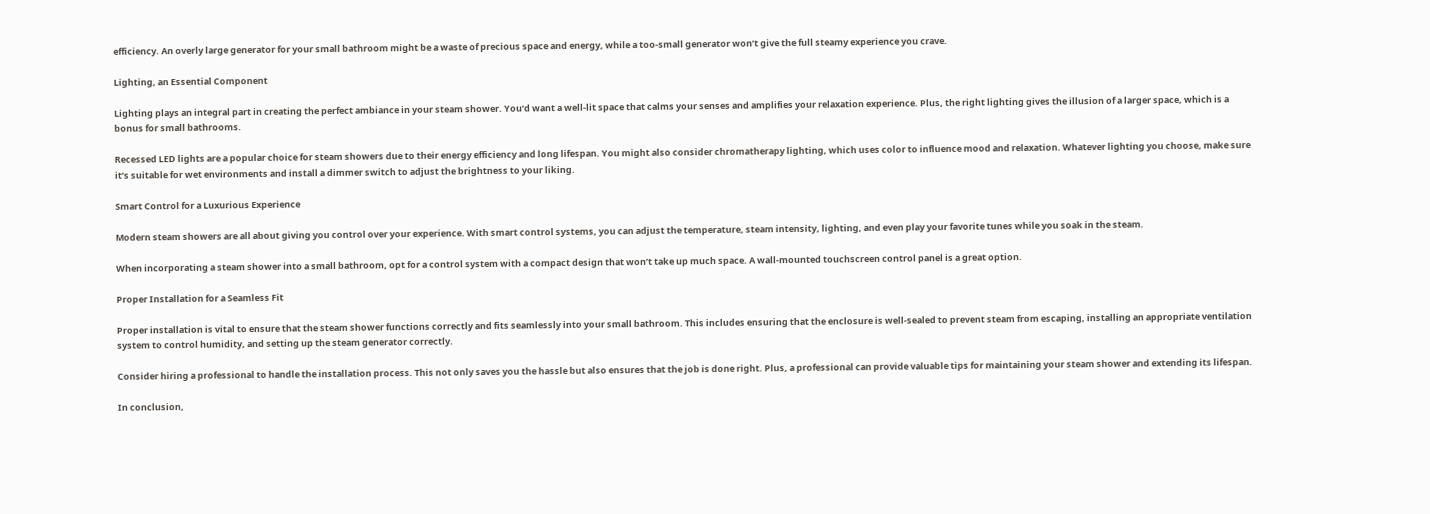efficiency. An overly large generator for your small bathroom might be a waste of precious space and energy, while a too-small generator won’t give the full steamy experience you crave.

Lighting, an Essential Component

Lighting plays an integral part in creating the perfect ambiance in your steam shower. You’d want a well-lit space that calms your senses and amplifies your relaxation experience. Plus, the right lighting gives the illusion of a larger space, which is a bonus for small bathrooms.

Recessed LED lights are a popular choice for steam showers due to their energy efficiency and long lifespan. You might also consider chromatherapy lighting, which uses color to influence mood and relaxation. Whatever lighting you choose, make sure it’s suitable for wet environments and install a dimmer switch to adjust the brightness to your liking.

Smart Control for a Luxurious Experience

Modern steam showers are all about giving you control over your experience. With smart control systems, you can adjust the temperature, steam intensity, lighting, and even play your favorite tunes while you soak in the steam.

When incorporating a steam shower into a small bathroom, opt for a control system with a compact design that won’t take up much space. A wall-mounted touchscreen control panel is a great option.

Proper Installation for a Seamless Fit

Proper installation is vital to ensure that the steam shower functions correctly and fits seamlessly into your small bathroom. This includes ensuring that the enclosure is well-sealed to prevent steam from escaping, installing an appropriate ventilation system to control humidity, and setting up the steam generator correctly.

Consider hiring a professional to handle the installation process. This not only saves you the hassle but also ensures that the job is done right. Plus, a professional can provide valuable tips for maintaining your steam shower and extending its lifespan.

In conclusion,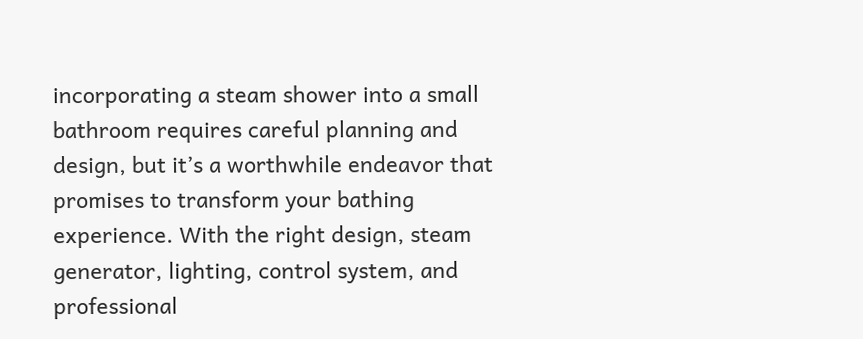incorporating a steam shower into a small bathroom requires careful planning and design, but it’s a worthwhile endeavor that promises to transform your bathing experience. With the right design, steam generator, lighting, control system, and professional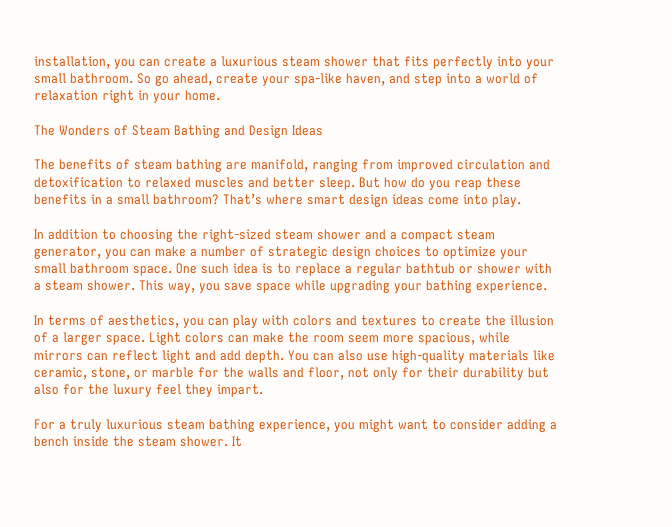installation, you can create a luxurious steam shower that fits perfectly into your small bathroom. So go ahead, create your spa-like haven, and step into a world of relaxation right in your home.

The Wonders of Steam Bathing and Design Ideas

The benefits of steam bathing are manifold, ranging from improved circulation and detoxification to relaxed muscles and better sleep. But how do you reap these benefits in a small bathroom? That’s where smart design ideas come into play.

In addition to choosing the right-sized steam shower and a compact steam generator, you can make a number of strategic design choices to optimize your small bathroom space. One such idea is to replace a regular bathtub or shower with a steam shower. This way, you save space while upgrading your bathing experience.

In terms of aesthetics, you can play with colors and textures to create the illusion of a larger space. Light colors can make the room seem more spacious, while mirrors can reflect light and add depth. You can also use high-quality materials like ceramic, stone, or marble for the walls and floor, not only for their durability but also for the luxury feel they impart.

For a truly luxurious steam bathing experience, you might want to consider adding a bench inside the steam shower. It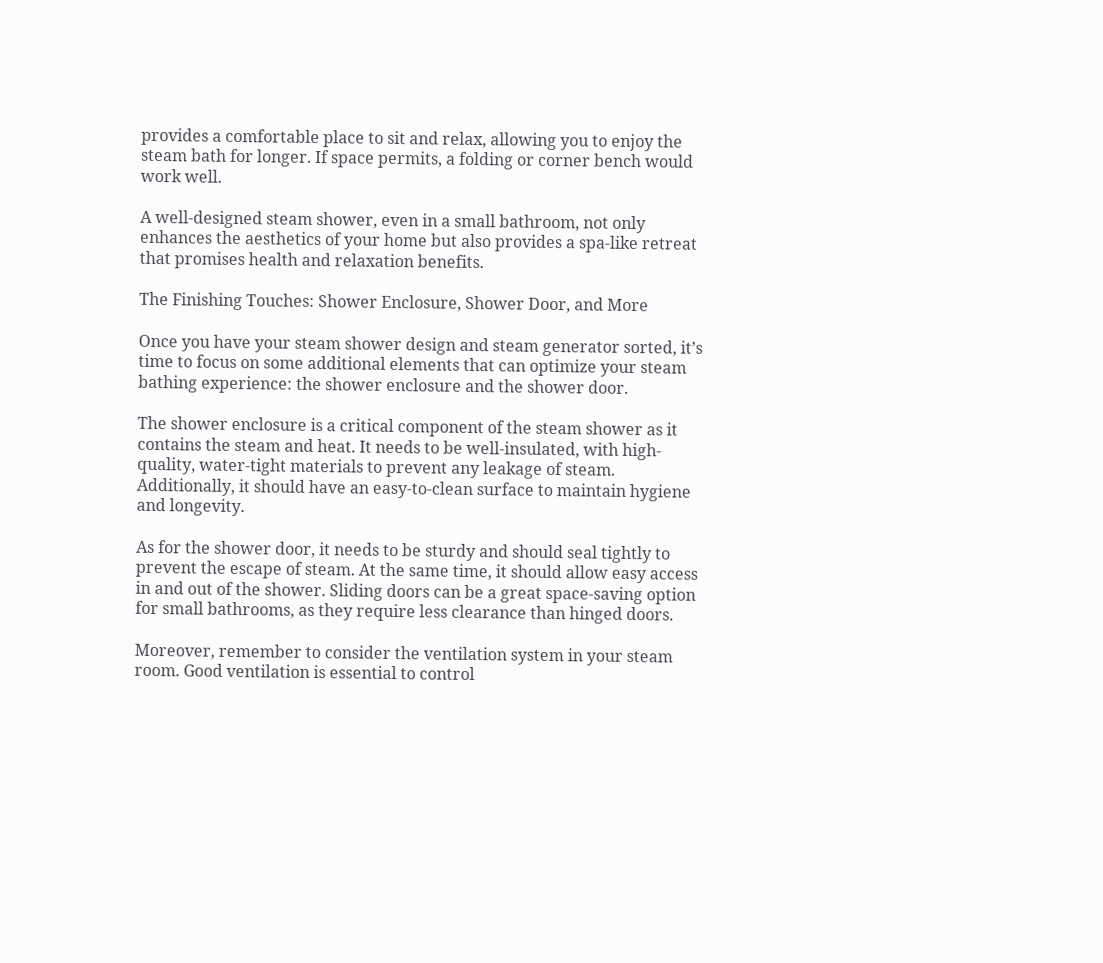provides a comfortable place to sit and relax, allowing you to enjoy the steam bath for longer. If space permits, a folding or corner bench would work well.

A well-designed steam shower, even in a small bathroom, not only enhances the aesthetics of your home but also provides a spa-like retreat that promises health and relaxation benefits.

The Finishing Touches: Shower Enclosure, Shower Door, and More

Once you have your steam shower design and steam generator sorted, it’s time to focus on some additional elements that can optimize your steam bathing experience: the shower enclosure and the shower door.

The shower enclosure is a critical component of the steam shower as it contains the steam and heat. It needs to be well-insulated, with high-quality, water-tight materials to prevent any leakage of steam. Additionally, it should have an easy-to-clean surface to maintain hygiene and longevity.

As for the shower door, it needs to be sturdy and should seal tightly to prevent the escape of steam. At the same time, it should allow easy access in and out of the shower. Sliding doors can be a great space-saving option for small bathrooms, as they require less clearance than hinged doors.

Moreover, remember to consider the ventilation system in your steam room. Good ventilation is essential to control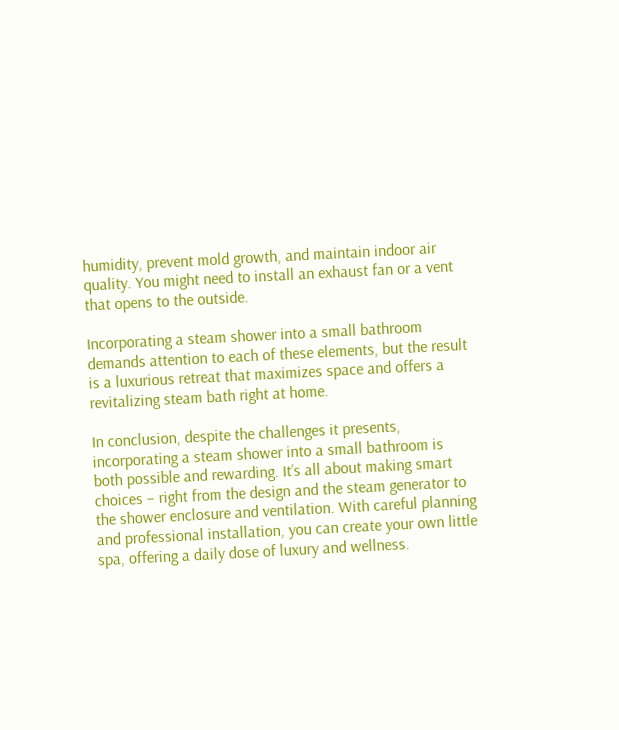humidity, prevent mold growth, and maintain indoor air quality. You might need to install an exhaust fan or a vent that opens to the outside.

Incorporating a steam shower into a small bathroom demands attention to each of these elements, but the result is a luxurious retreat that maximizes space and offers a revitalizing steam bath right at home.

In conclusion, despite the challenges it presents, incorporating a steam shower into a small bathroom is both possible and rewarding. It’s all about making smart choices – right from the design and the steam generator to the shower enclosure and ventilation. With careful planning and professional installation, you can create your own little spa, offering a daily dose of luxury and wellness.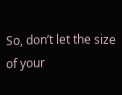So, don’t let the size of your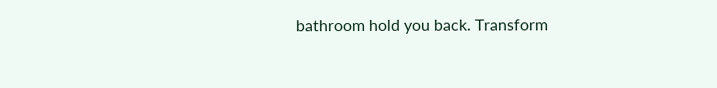bathroom hold you back. Transform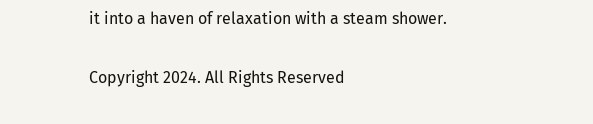it into a haven of relaxation with a steam shower.

Copyright 2024. All Rights Reserved